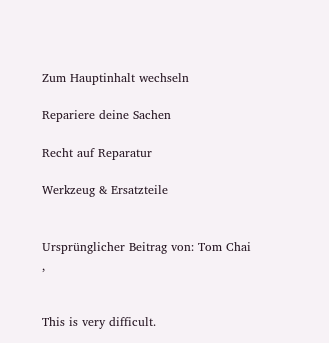Zum Hauptinhalt wechseln

Repariere deine Sachen

Recht auf Reparatur

Werkzeug & Ersatzteile


Ursprünglicher Beitrag von: Tom Chai ,


This is very difficult.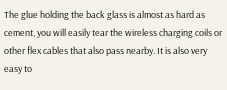The glue holding the back glass is almost as hard as cement, you will easily tear the wireless charging coils or other flex cables that also pass nearby. It is also very easy to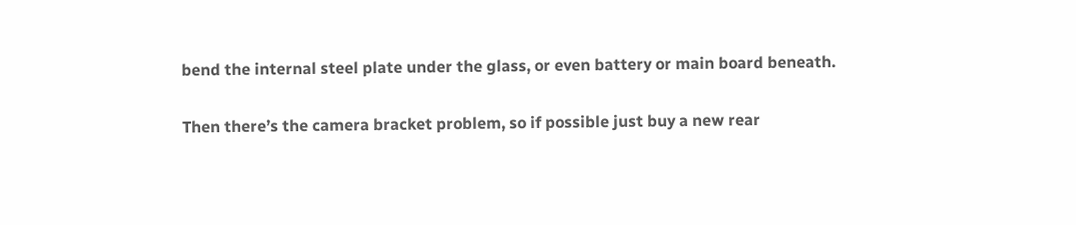bend the internal steel plate under the glass, or even battery or main board beneath.

Then there’s the camera bracket problem, so if possible just buy a new rear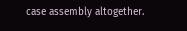case assembly altogether.